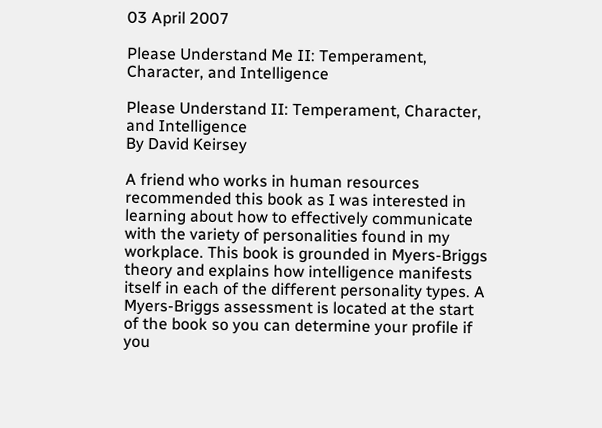03 April 2007

Please Understand Me II: Temperament, Character, and Intelligence

Please Understand II: Temperament, Character, and Intelligence
By David Keirsey

A friend who works in human resources recommended this book as I was interested in learning about how to effectively communicate with the variety of personalities found in my workplace. This book is grounded in Myers-Briggs theory and explains how intelligence manifests itself in each of the different personality types. A Myers-Briggs assessment is located at the start of the book so you can determine your profile if you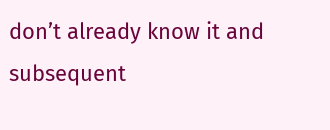don’t already know it and subsequent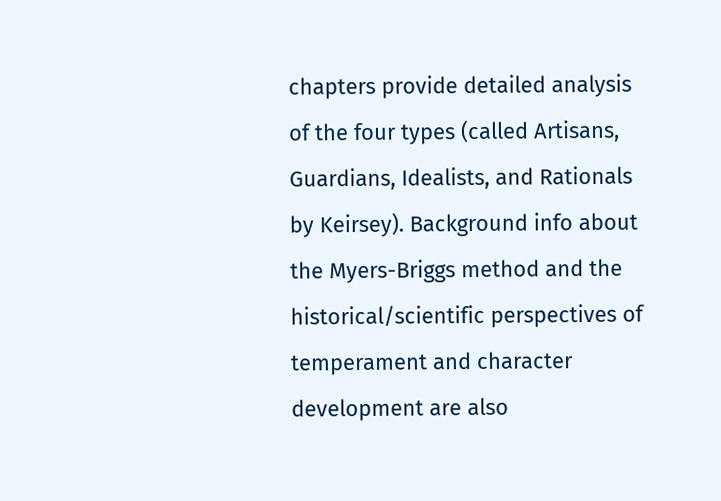chapters provide detailed analysis of the four types (called Artisans, Guardians, Idealists, and Rationals by Keirsey). Background info about the Myers-Briggs method and the historical/scientific perspectives of temperament and character development are also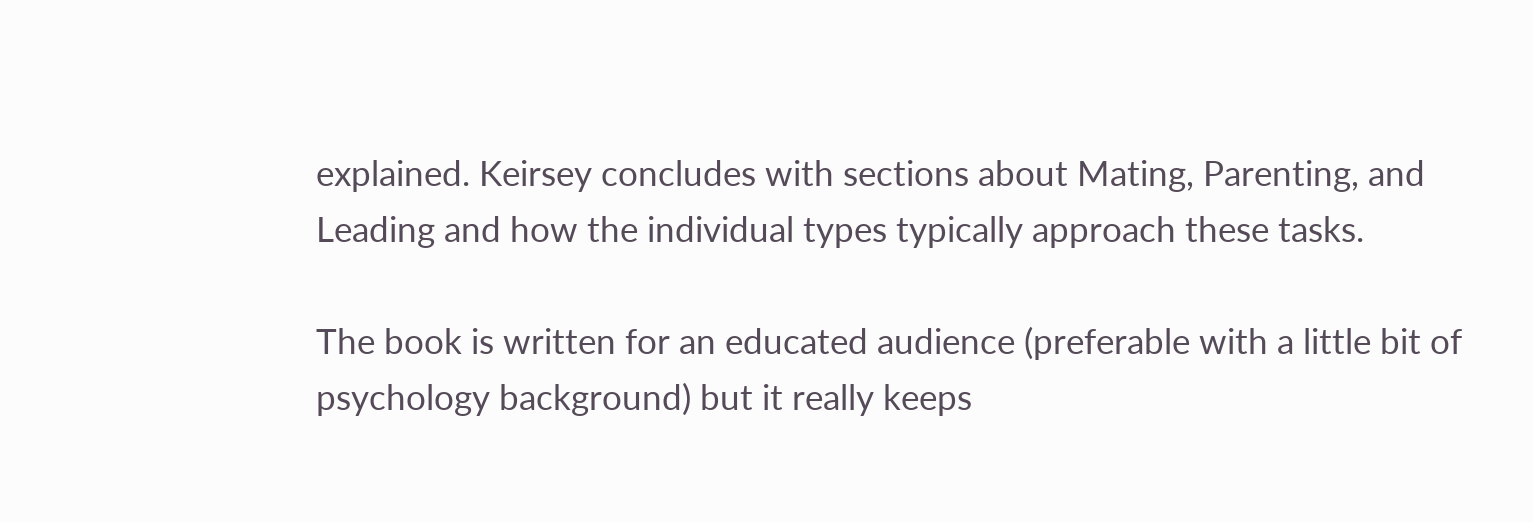explained. Keirsey concludes with sections about Mating, Parenting, and Leading and how the individual types typically approach these tasks.

The book is written for an educated audience (preferable with a little bit of psychology background) but it really keeps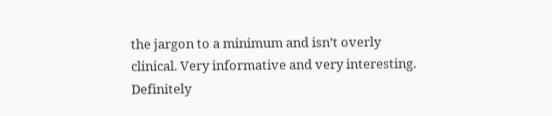the jargon to a minimum and isn’t overly clinical. Very informative and very interesting. Definitely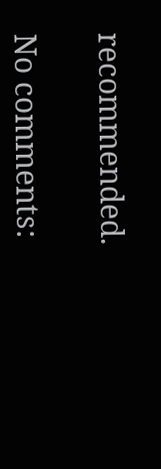recommended.

No comments: